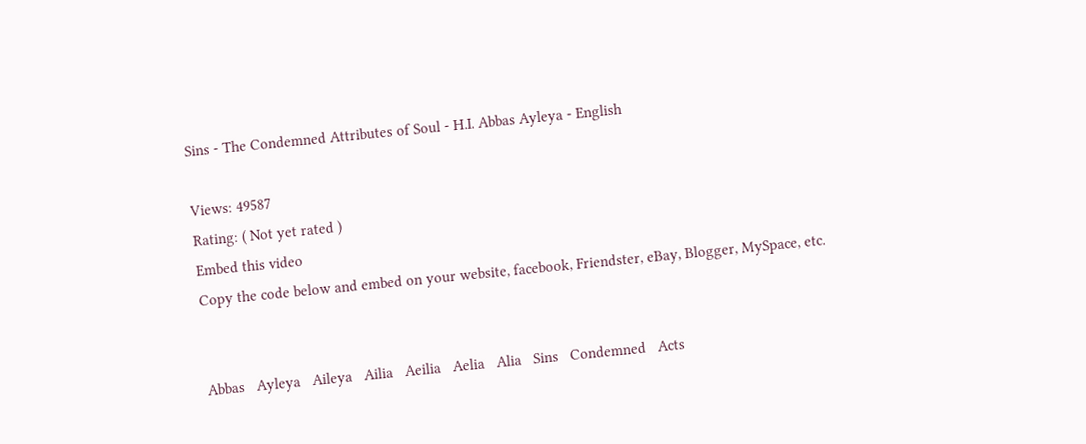Sins - The Condemned Attributes of Soul - H.I. Abbas Ayleya - English

Views: 49587
Rating: ( Not yet rated )
Embed this video
Copy the code below and embed on your website, facebook, Friendster, eBay, Blogger, MySpace, etc.


Abbas   Ayleya   Aileya   Ailia   Aeilia   Aelia   Alia   Sins   Condemned   Acts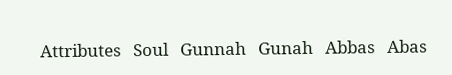Attributes   Soul   Gunnah   Gunah   Abbas   Abas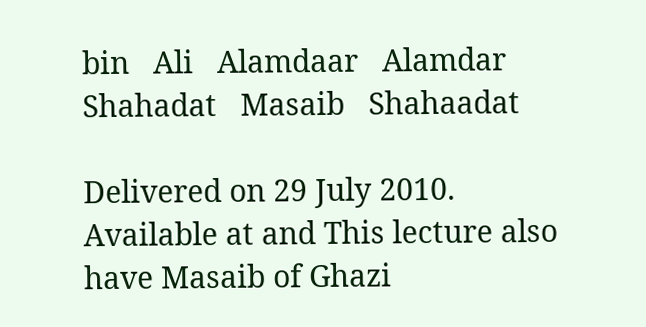bin   Ali   Alamdaar   Alamdar   Shahadat   Masaib   Shahaadat

Delivered on 29 July 2010. Available at and This lecture also have Masaib of Ghazi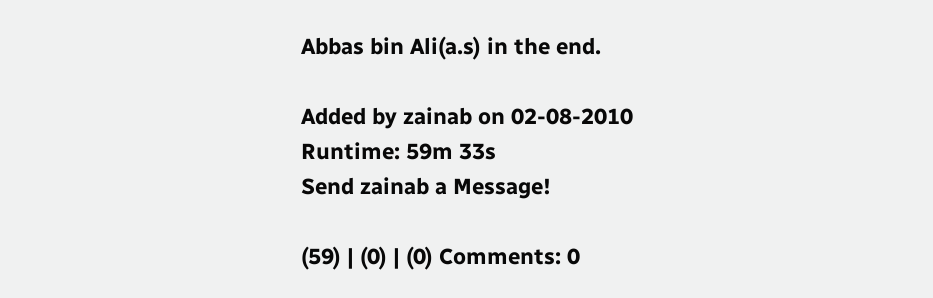Abbas bin Ali(a.s) in the end.

Added by zainab on 02-08-2010
Runtime: 59m 33s
Send zainab a Message!

(59) | (0) | (0) Comments: 0